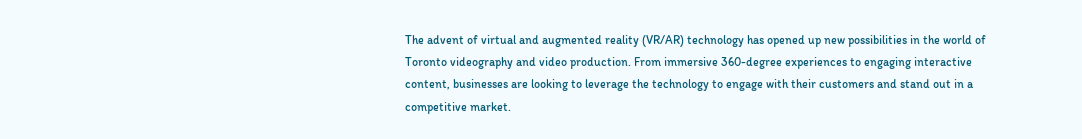The advent of virtual and augmented reality (VR/AR) technology has opened up new possibilities in the world of Toronto videography and video production. From immersive 360-degree experiences to engaging interactive content, businesses are looking to leverage the technology to engage with their customers and stand out in a competitive market.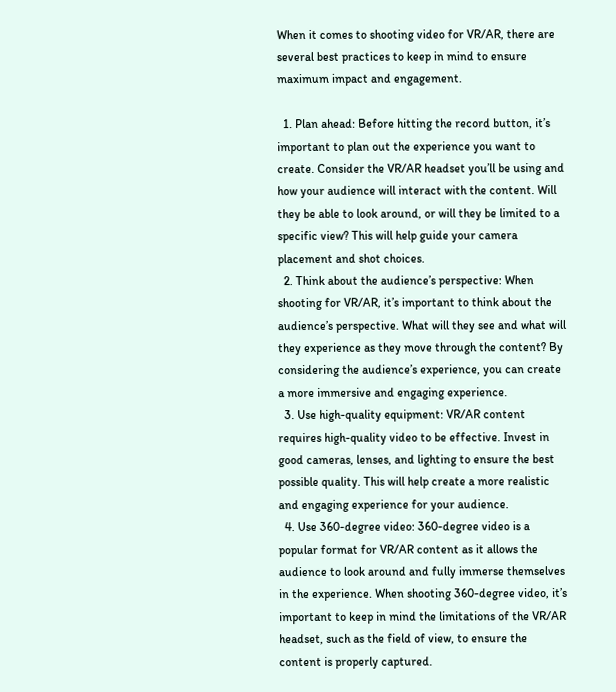When it comes to shooting video for VR/AR, there are several best practices to keep in mind to ensure maximum impact and engagement.

  1. Plan ahead: Before hitting the record button, it’s important to plan out the experience you want to create. Consider the VR/AR headset you’ll be using and how your audience will interact with the content. Will they be able to look around, or will they be limited to a specific view? This will help guide your camera placement and shot choices.
  2. Think about the audience’s perspective: When shooting for VR/AR, it’s important to think about the audience’s perspective. What will they see and what will they experience as they move through the content? By considering the audience’s experience, you can create a more immersive and engaging experience.
  3. Use high-quality equipment: VR/AR content requires high-quality video to be effective. Invest in good cameras, lenses, and lighting to ensure the best possible quality. This will help create a more realistic and engaging experience for your audience.
  4. Use 360-degree video: 360-degree video is a popular format for VR/AR content as it allows the audience to look around and fully immerse themselves in the experience. When shooting 360-degree video, it’s important to keep in mind the limitations of the VR/AR headset, such as the field of view, to ensure the content is properly captured.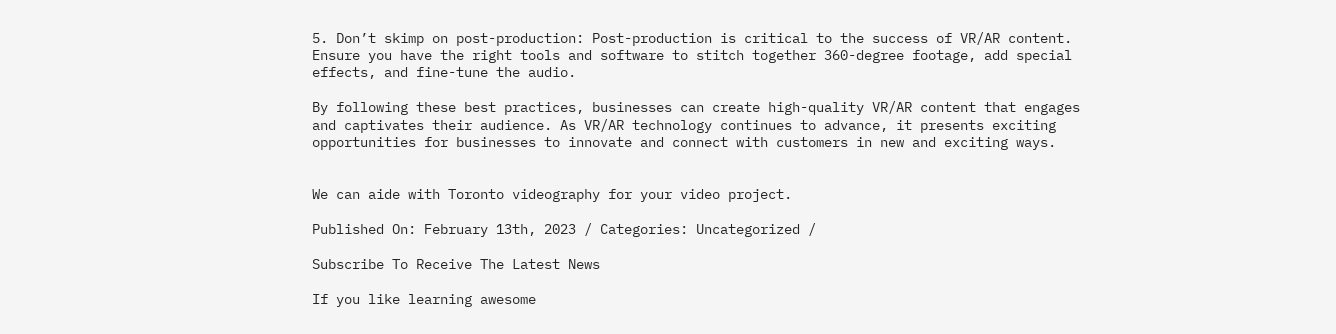5. Don’t skimp on post-production: Post-production is critical to the success of VR/AR content. Ensure you have the right tools and software to stitch together 360-degree footage, add special effects, and fine-tune the audio.

By following these best practices, businesses can create high-quality VR/AR content that engages and captivates their audience. As VR/AR technology continues to advance, it presents exciting opportunities for businesses to innovate and connect with customers in new and exciting ways.


We can aide with Toronto videography for your video project.

Published On: February 13th, 2023 / Categories: Uncategorized /

Subscribe To Receive The Latest News

If you like learning awesome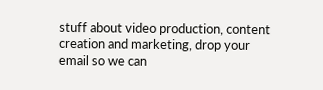stuff about video production, content creation and marketing, drop your email so we can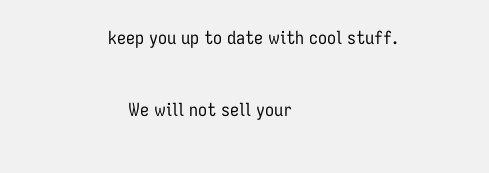keep you up to date with cool stuff.

    We will not sell your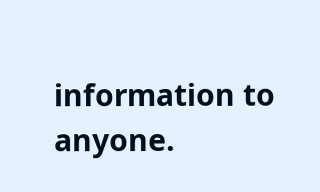information to anyone.